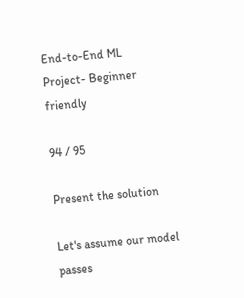End-to-End ML Project- Beginner friendly

94 / 95

Present the solution

Let's assume our model passes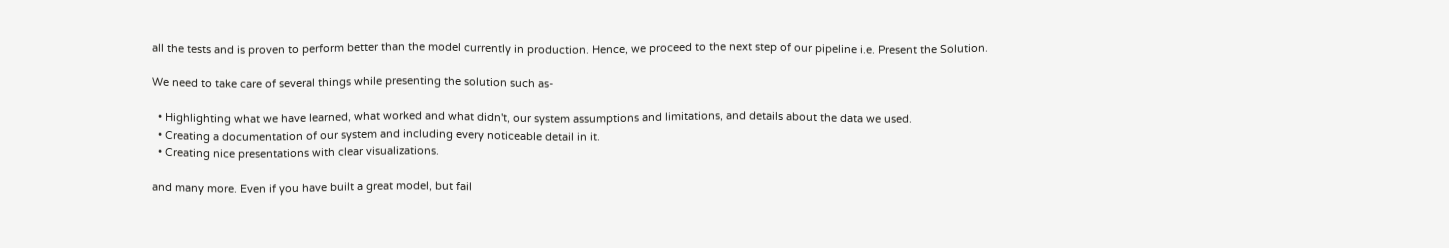all the tests and is proven to perform better than the model currently in production. Hence, we proceed to the next step of our pipeline i.e. Present the Solution.

We need to take care of several things while presenting the solution such as-

  • Highlighting what we have learned, what worked and what didn't, our system assumptions and limitations, and details about the data we used.
  • Creating a documentation of our system and including every noticeable detail in it.
  • Creating nice presentations with clear visualizations.

and many more. Even if you have built a great model, but fail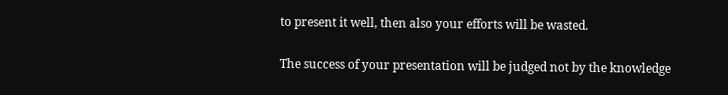to present it well, then also your efforts will be wasted.

The success of your presentation will be judged not by the knowledge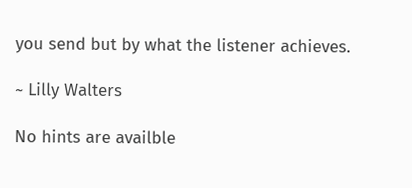you send but by what the listener achieves.

~ Lilly Walters

No hints are availble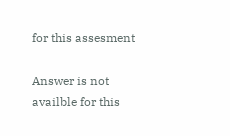for this assesment

Answer is not availble for this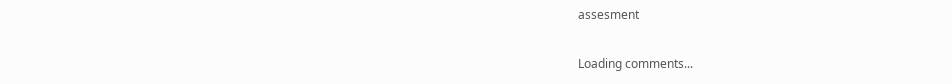assesment

Loading comments...